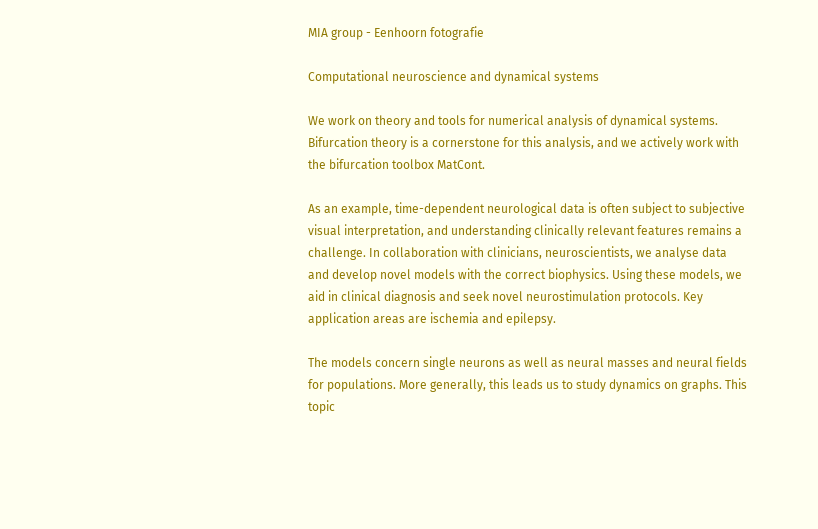MIA group - Eenhoorn fotografie

Computational neuroscience and dynamical systems

We work on theory and tools for numerical analysis of dynamical systems. Bifurcation theory is a cornerstone for this analysis, and we actively work with the bifurcation toolbox MatCont.

As an example, time-dependent neurological data is often subject to subjective visual interpretation, and understanding clinically relevant features remains a  challenge. In collaboration with clinicians, neuroscientists, we analyse data and develop novel models with the correct biophysics. Using these models, we aid in clinical diagnosis and seek novel neurostimulation protocols. Key application areas are ischemia and epilepsy.

The models concern single neurons as well as neural masses and neural fields for populations. More generally, this leads us to study dynamics on graphs. This topic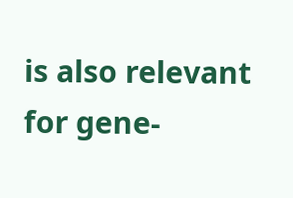is also relevant for gene-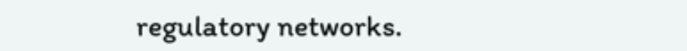regulatory networks.